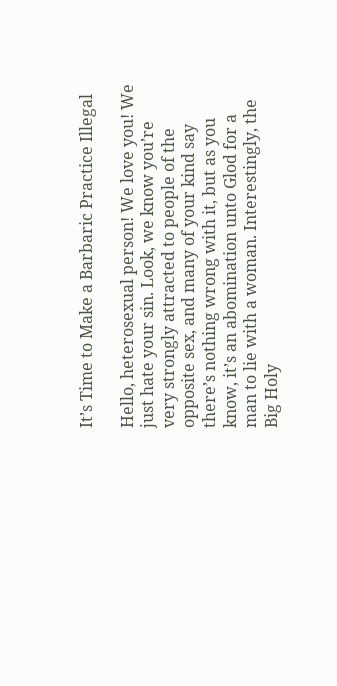It’s Time to Make a Barbaric Practice Illegal

Hello, heterosexual person! We love you! We just hate your sin. Look, we know you’re very strongly attracted to people of the opposite sex, and many of your kind say there’s nothing wrong with it, but as you know, it’s an abomination unto Glod for a man to lie with a woman. Interestingly, the Big Holy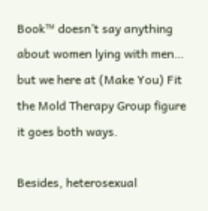Book™ doesn’t say anything about women lying with men… but we here at (Make You) Fit the Mold Therapy Group figure it goes both ways.

Besides, heterosexual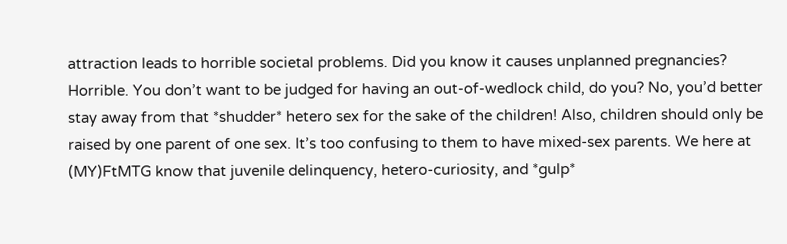attraction leads to horrible societal problems. Did you know it causes unplanned pregnancies? Horrible. You don’t want to be judged for having an out-of-wedlock child, do you? No, you’d better stay away from that *shudder* hetero sex for the sake of the children! Also, children should only be raised by one parent of one sex. It’s too confusing to them to have mixed-sex parents. We here at (MY)FtMTG know that juvenile delinquency, hetero-curiosity, and *gulp*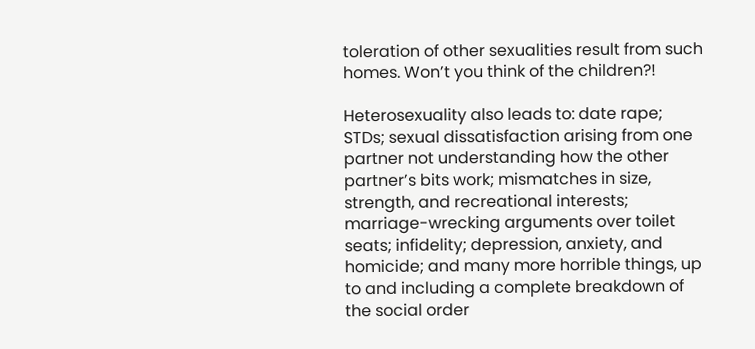toleration of other sexualities result from such homes. Won’t you think of the children?!

Heterosexuality also leads to: date rape; STDs; sexual dissatisfaction arising from one partner not understanding how the other partner’s bits work; mismatches in size, strength, and recreational interests; marriage-wrecking arguments over toilet seats; infidelity; depression, anxiety, and homicide; and many more horrible things, up to and including a complete breakdown of the social order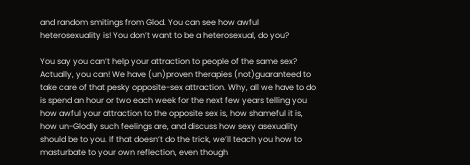and random smitings from Glod. You can see how awful heterosexuality is! You don’t want to be a heterosexual, do you?

You say you can’t help your attraction to people of the same sex? Actually, you can! We have (un)proven therapies (not)guaranteed to take care of that pesky opposite-sex attraction. Why, all we have to do is spend an hour or two each week for the next few years telling you how awful your attraction to the opposite sex is, how shameful it is, how un-Glodly such feelings are, and discuss how sexy asexuality should be to you. If that doesn’t do the trick, we’ll teach you how to masturbate to your own reflection, even though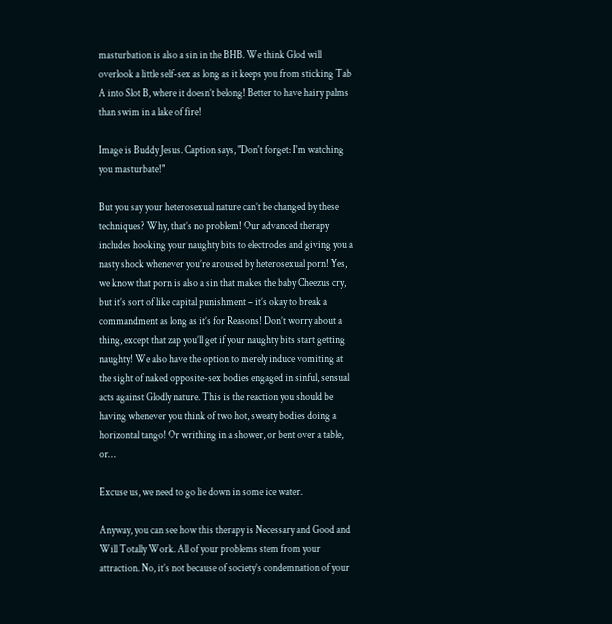masturbation is also a sin in the BHB. We think Glod will overlook a little self-sex as long as it keeps you from sticking Tab A into Slot B, where it doesn’t belong! Better to have hairy palms than swim in a lake of fire!

Image is Buddy Jesus. Caption says, "Don't forget: I'm watching you masturbate!"

But you say your heterosexual nature can’t be changed by these techniques? Why, that’s no problem! Our advanced therapy includes hooking your naughty bits to electrodes and giving you a nasty shock whenever you’re aroused by heterosexual porn! Yes, we know that porn is also a sin that makes the baby Cheezus cry, but it’s sort of like capital punishment – it’s okay to break a commandment as long as it’s for Reasons! Don’t worry about a thing, except that zap you’ll get if your naughty bits start getting naughty! We also have the option to merely induce vomiting at the sight of naked opposite-sex bodies engaged in sinful, sensual acts against Glodly nature. This is the reaction you should be having whenever you think of two hot, sweaty bodies doing a horizontal tango! Or writhing in a shower, or bent over a table, or…

Excuse us, we need to go lie down in some ice water.

Anyway, you can see how this therapy is Necessary and Good and Will Totally Work. All of your problems stem from your attraction. No, it’s not because of society’s condemnation of your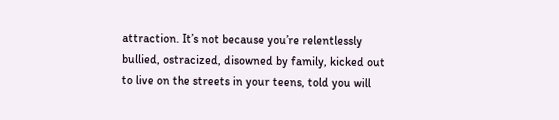attraction. It’s not because you’re relentlessly bullied, ostracized, disowned by family, kicked out to live on the streets in your teens, told you will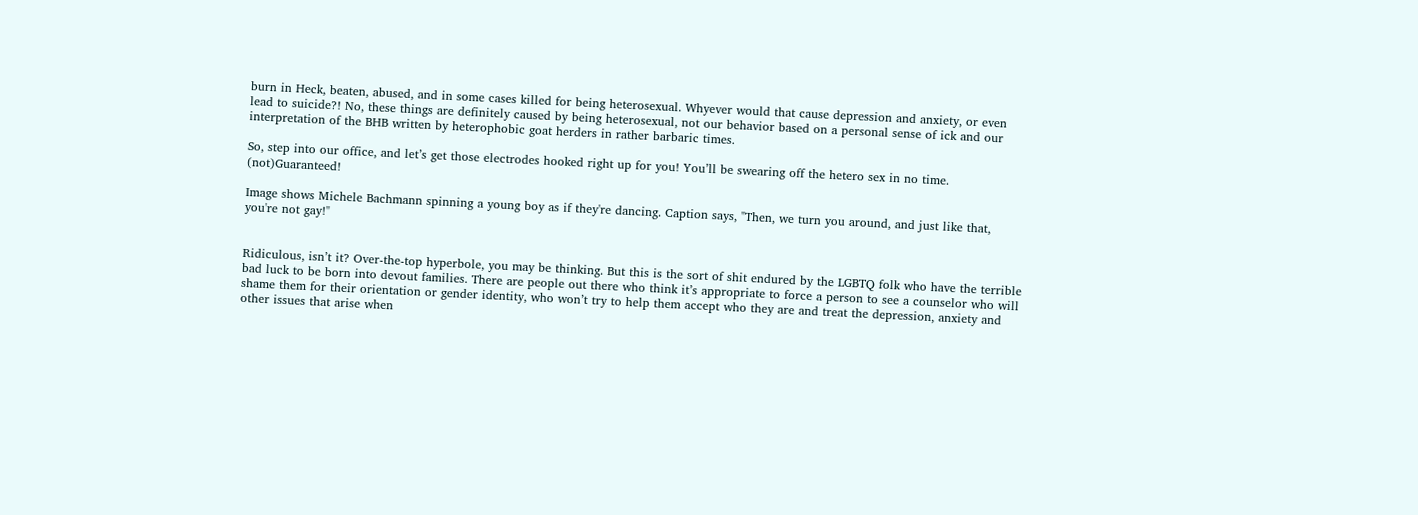burn in Heck, beaten, abused, and in some cases killed for being heterosexual. Whyever would that cause depression and anxiety, or even lead to suicide?! No, these things are definitely caused by being heterosexual, not our behavior based on a personal sense of ick and our interpretation of the BHB written by heterophobic goat herders in rather barbaric times.

So, step into our office, and let’s get those electrodes hooked right up for you! You’ll be swearing off the hetero sex in no time. (not)Guaranteed!

Image shows Michele Bachmann spinning a young boy as if they're dancing. Caption says, "Then, we turn you around, and just like that, you're not gay!"


Ridiculous, isn’t it? Over-the-top hyperbole, you may be thinking. But this is the sort of shit endured by the LGBTQ folk who have the terrible bad luck to be born into devout families. There are people out there who think it’s appropriate to force a person to see a counselor who will shame them for their orientation or gender identity, who won’t try to help them accept who they are and treat the depression, anxiety and other issues that arise when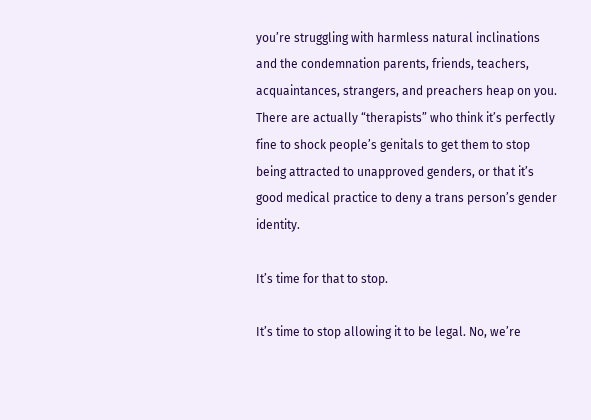you’re struggling with harmless natural inclinations and the condemnation parents, friends, teachers, acquaintances, strangers, and preachers heap on you. There are actually “therapists” who think it’s perfectly fine to shock people’s genitals to get them to stop being attracted to unapproved genders, or that it’s good medical practice to deny a trans person’s gender identity.

It’s time for that to stop.

It’s time to stop allowing it to be legal. No, we’re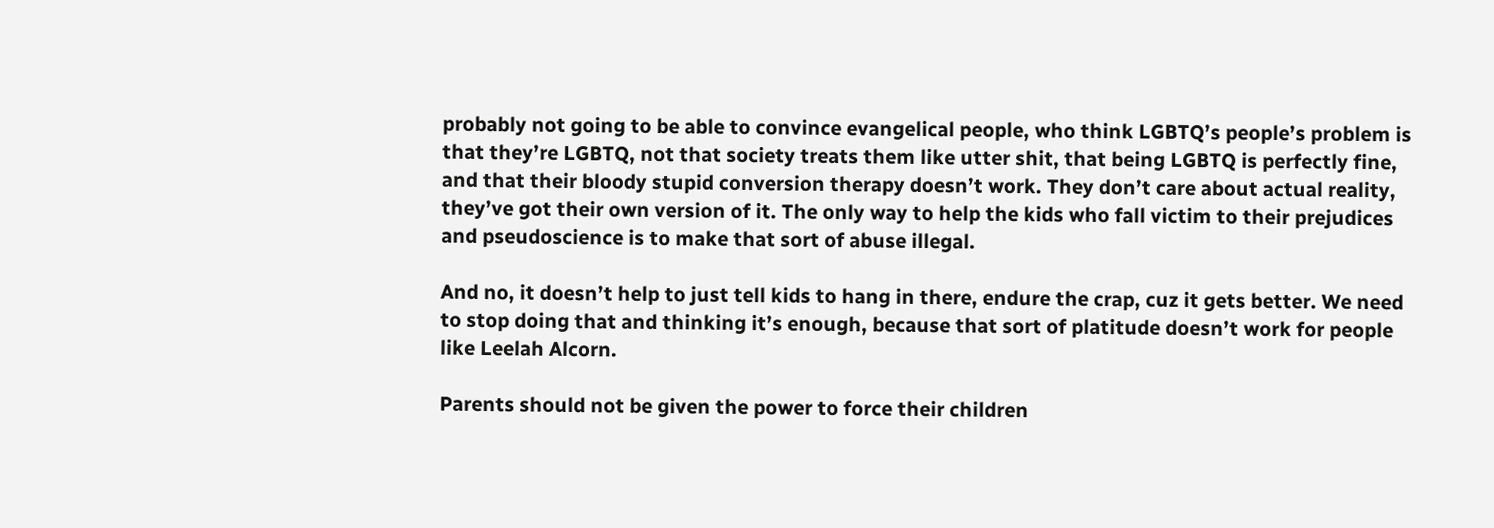probably not going to be able to convince evangelical people, who think LGBTQ’s people’s problem is that they’re LGBTQ, not that society treats them like utter shit, that being LGBTQ is perfectly fine, and that their bloody stupid conversion therapy doesn’t work. They don’t care about actual reality, they’ve got their own version of it. The only way to help the kids who fall victim to their prejudices and pseudoscience is to make that sort of abuse illegal.

And no, it doesn’t help to just tell kids to hang in there, endure the crap, cuz it gets better. We need to stop doing that and thinking it’s enough, because that sort of platitude doesn’t work for people like Leelah Alcorn.

Parents should not be given the power to force their children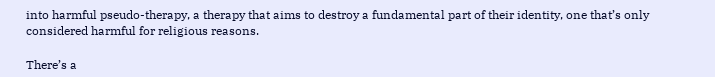into harmful pseudo-therapy, a therapy that aims to destroy a fundamental part of their identity, one that’s only considered harmful for religious reasons.

There’s a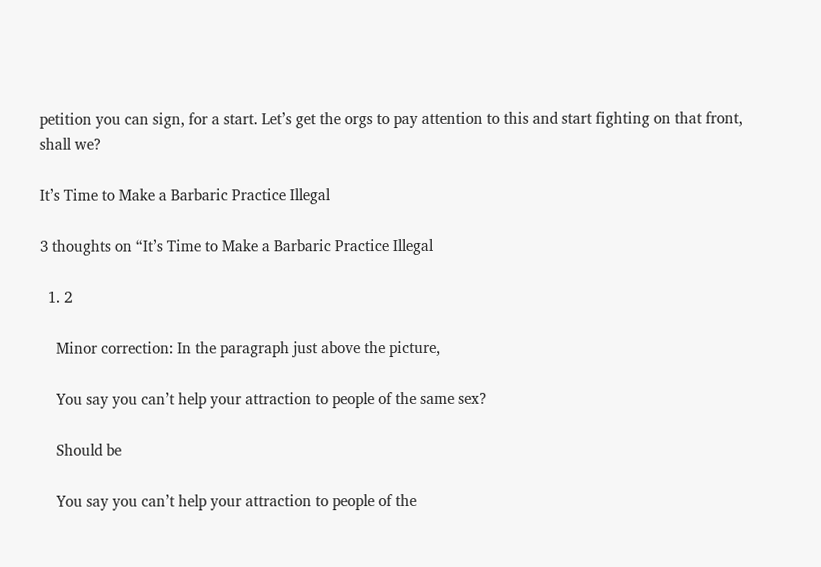petition you can sign, for a start. Let’s get the orgs to pay attention to this and start fighting on that front, shall we?

It’s Time to Make a Barbaric Practice Illegal

3 thoughts on “It’s Time to Make a Barbaric Practice Illegal

  1. 2

    Minor correction: In the paragraph just above the picture,

    You say you can’t help your attraction to people of the same sex?

    Should be

    You say you can’t help your attraction to people of the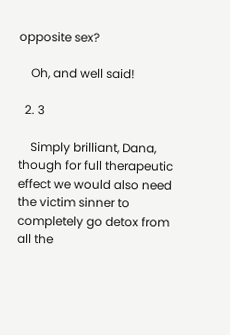opposite sex?

    Oh, and well said!

  2. 3

    Simply brilliant, Dana, though for full therapeutic effect we would also need the victim sinner to completely go detox from all the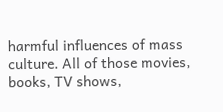harmful influences of mass culture. All of those movies, books, TV shows,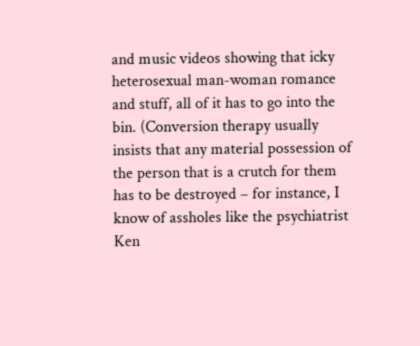and music videos showing that icky heterosexual man-woman romance and stuff, all of it has to go into the bin. (Conversion therapy usually insists that any material possession of the person that is a crutch for them has to be destroyed – for instance, I know of assholes like the psychiatrist Ken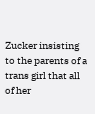Zucker insisting to the parents of a trans girl that all of her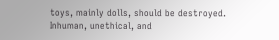toys, mainly dolls, should be destroyed. Inhuman, unethical, and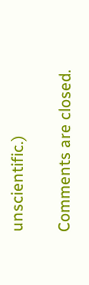unscientific.)

Comments are closed.